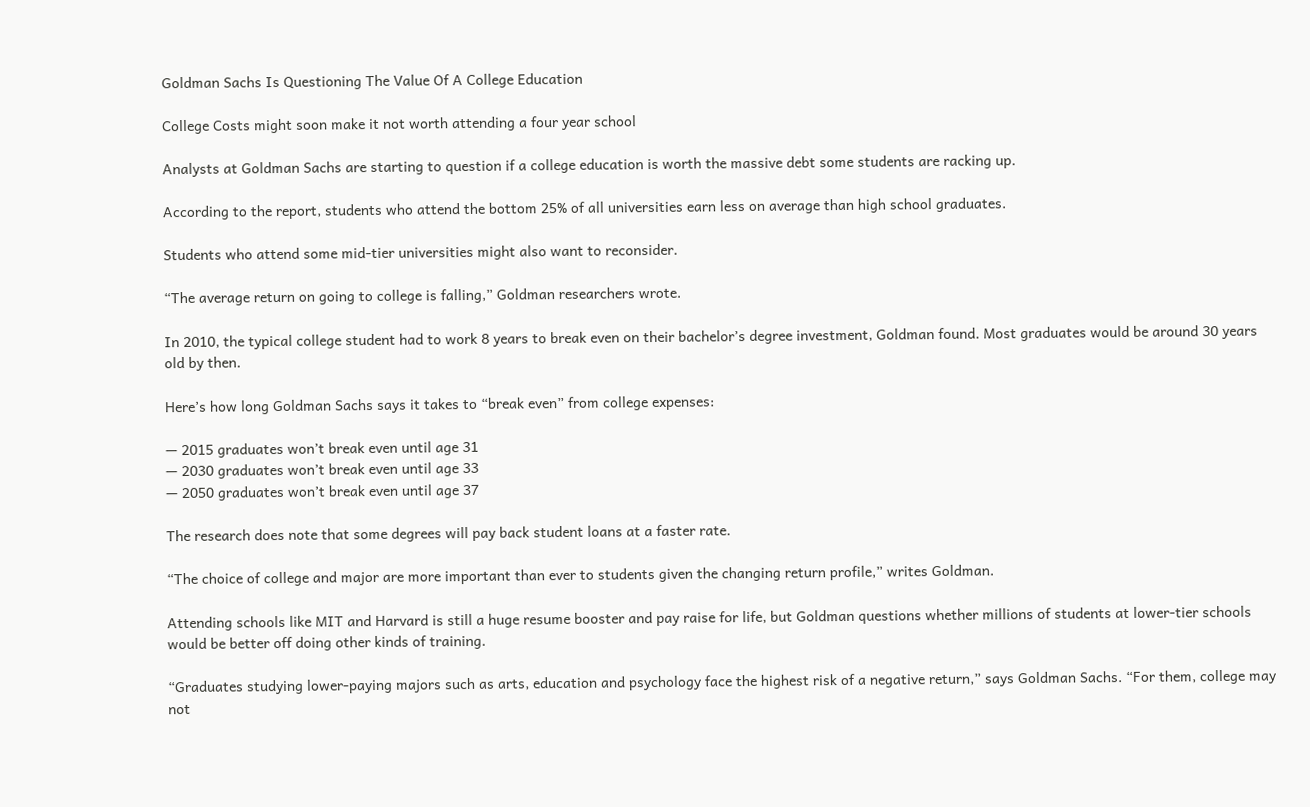Goldman Sachs Is Questioning The Value Of A College Education

College Costs might soon make it not worth attending a four year school

Analysts at Goldman Sachs are starting to question if a college education is worth the massive debt some students are racking up.

According to the report, students who attend the bottom 25% of all universities earn less on average than high school graduates.

Students who attend some mid-tier universities might also want to reconsider.

“The average return on going to college is falling,” Goldman researchers wrote.

In 2010, the typical college student had to work 8 years to break even on their bachelor’s degree investment, Goldman found. Most graduates would be around 30 years old by then.

Here’s how long Goldman Sachs says it takes to “break even” from college expenses:

— 2015 graduates won’t break even until age 31
— 2030 graduates won’t break even until age 33
— 2050 graduates won’t break even until age 37

The research does note that some degrees will pay back student loans at a faster rate.

“The choice of college and major are more important than ever to students given the changing return profile,” writes Goldman.

Attending schools like MIT and Harvard is still a huge resume booster and pay raise for life, but Goldman questions whether millions of students at lower-tier schools would be better off doing other kinds of training.

“Graduates studying lower-paying majors such as arts, education and psychology face the highest risk of a negative return,” says Goldman Sachs. “For them, college may not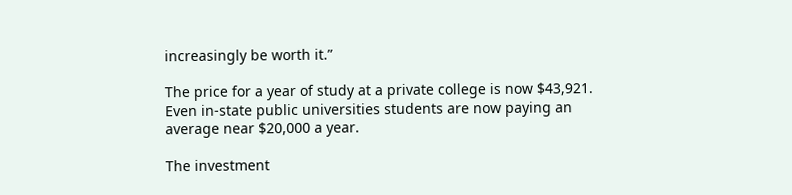increasingly be worth it.”

The price for a year of study at a private college is now $43,921. Even in-state public universities students are now paying an average near $20,000 a year.

The investment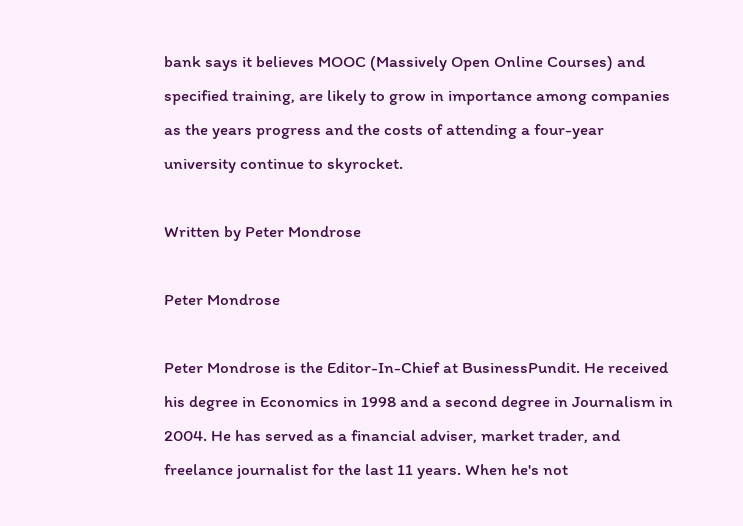bank says it believes MOOC (Massively Open Online Courses) and specified training, are likely to grow in importance among companies as the years progress and the costs of attending a four-year university continue to skyrocket.

Written by Peter Mondrose

Peter Mondrose

Peter Mondrose is the Editor-In-Chief at BusinessPundit. He received his degree in Economics in 1998 and a second degree in Journalism in 2004. He has served as a financial adviser, market trader, and freelance journalist for the last 11 years. When he's not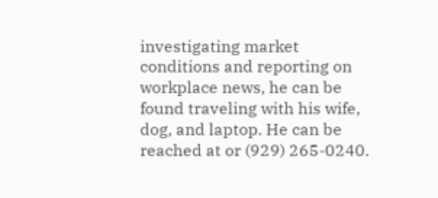investigating market conditions and reporting on workplace news, he can be found traveling with his wife, dog, and laptop. He can be reached at or (929) 265-0240.